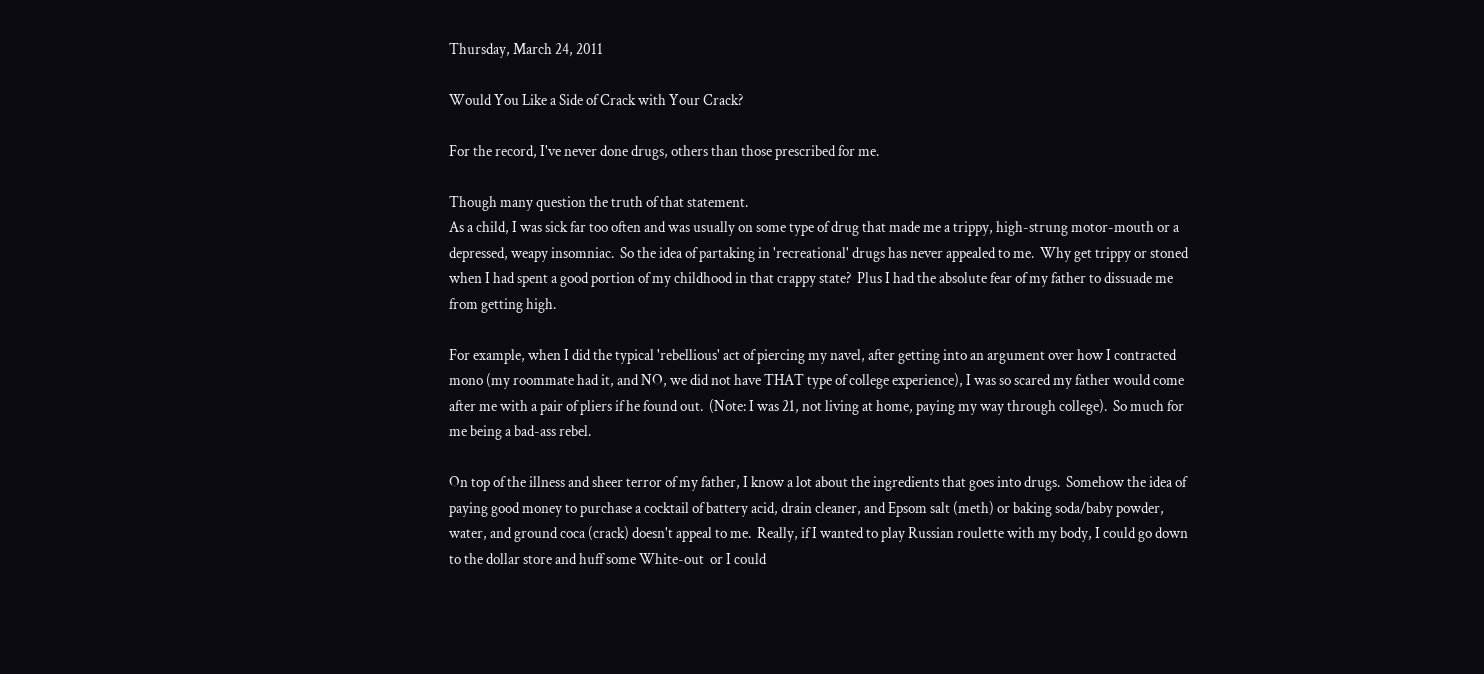Thursday, March 24, 2011

Would You Like a Side of Crack with Your Crack?

For the record, I've never done drugs, others than those prescribed for me.

Though many question the truth of that statement.
As a child, I was sick far too often and was usually on some type of drug that made me a trippy, high-strung motor-mouth or a depressed, weapy insomniac.  So the idea of partaking in 'recreational' drugs has never appealed to me.  Why get trippy or stoned when I had spent a good portion of my childhood in that crappy state?  Plus I had the absolute fear of my father to dissuade me from getting high.

For example, when I did the typical 'rebellious' act of piercing my navel, after getting into an argument over how I contracted mono (my roommate had it, and NO, we did not have THAT type of college experience), I was so scared my father would come after me with a pair of pliers if he found out.  (Note: I was 21, not living at home, paying my way through college).  So much for me being a bad-ass rebel.

On top of the illness and sheer terror of my father, I know a lot about the ingredients that goes into drugs.  Somehow the idea of paying good money to purchase a cocktail of battery acid, drain cleaner, and Epsom salt (meth) or baking soda/baby powder, water, and ground coca (crack) doesn't appeal to me.  Really, if I wanted to play Russian roulette with my body, I could go down to the dollar store and huff some White-out  or I could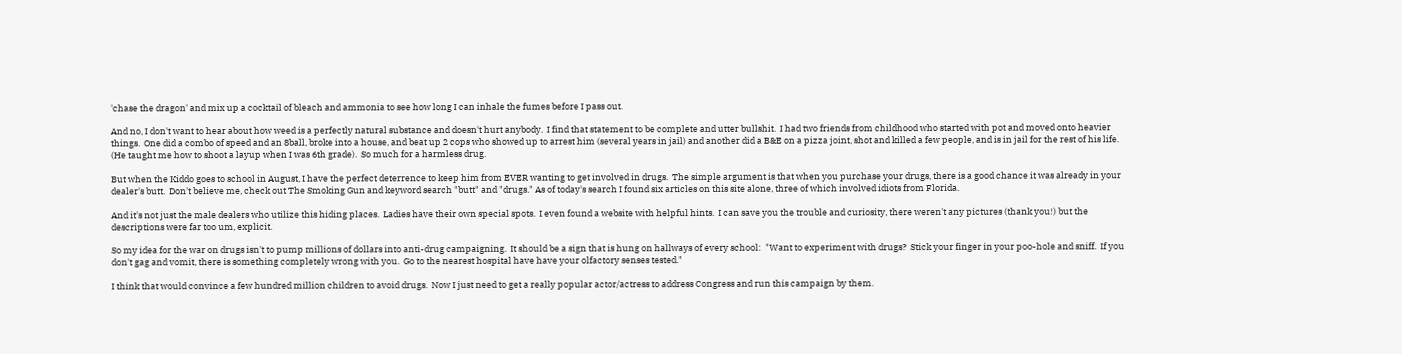'chase the dragon' and mix up a cocktail of bleach and ammonia to see how long I can inhale the fumes before I pass out.

And no, I don't want to hear about how weed is a perfectly natural substance and doesn't hurt anybody.  I find that statement to be complete and utter bullshit.  I had two friends from childhood who started with pot and moved onto heavier things.  One did a combo of speed and an 8ball, broke into a house, and beat up 2 cops who showed up to arrest him (several years in jail) and another did a B&E on a pizza joint, shot and killed a few people, and is in jail for the rest of his life.  (He taught me how to shoot a layup when I was 6th grade).  So much for a harmless drug.

But when the Kiddo goes to school in August, I have the perfect deterrence to keep him from EVER wanting to get involved in drugs.  The simple argument is that when you purchase your drugs, there is a good chance it was already in your dealer's butt.  Don't believe me, check out The Smoking Gun and keyword search "butt" and "drugs." As of today's search I found six articles on this site alone, three of which involved idiots from Florida.

And it's not just the male dealers who utilize this hiding places.  Ladies have their own special spots.  I even found a website with helpful hints.  I can save you the trouble and curiosity, there weren't any pictures (thank you!) but the descriptions were far too um, explicit.

So my idea for the war on drugs isn't to pump millions of dollars into anti-drug campaigning.  It should be a sign that is hung on hallways of every school:  "Want to experiment with drugs?  Stick your finger in your poo-hole and sniff.  If you don't gag and vomit, there is something completely wrong with you.  Go to the nearest hospital have have your olfactory senses tested."

I think that would convince a few hundred million children to avoid drugs.  Now I just need to get a really popular actor/actress to address Congress and run this campaign by them.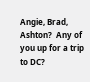Angie, Brad, Ashton?  Any of you up for a trip to DC?